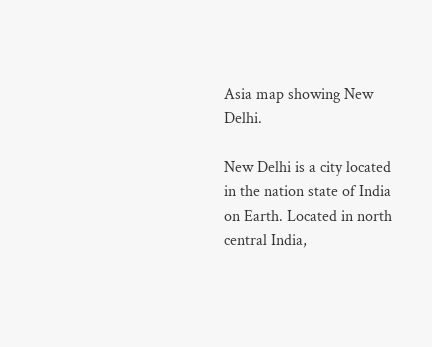Asia map showing New Delhi.

New Delhi is a city located in the nation state of India on Earth. Located in north central India,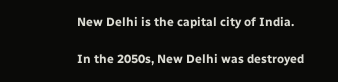New Delhi is the capital city of India.

In the 2050s, New Delhi was destroyed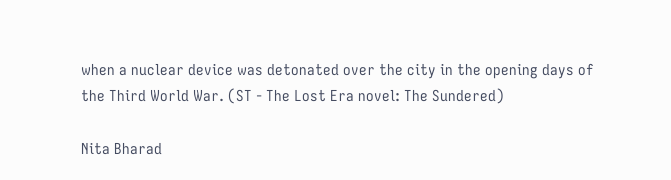when a nuclear device was detonated over the city in the opening days of the Third World War. (ST - The Lost Era novel: The Sundered)

Nita Bharad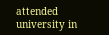attended university in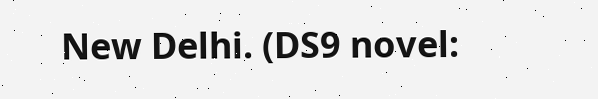New Delhi. (DS9 novel: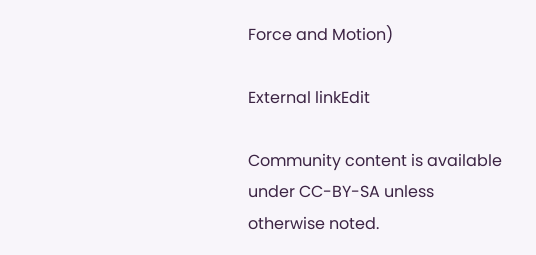Force and Motion)

External linkEdit

Community content is available under CC-BY-SA unless otherwise noted.